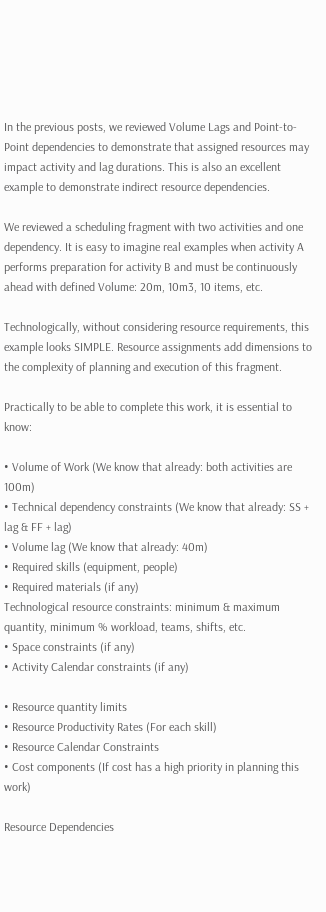In the previous posts, we reviewed Volume Lags and Point-to-Point dependencies to demonstrate that assigned resources may impact activity and lag durations. This is also an excellent example to demonstrate indirect resource dependencies.

We reviewed a scheduling fragment with two activities and one dependency. It is easy to imagine real examples when activity A performs preparation for activity B and must be continuously ahead with defined Volume: 20m, 10m3, 10 items, etc.

Technologically, without considering resource requirements, this example looks SIMPLE. Resource assignments add dimensions to the complexity of planning and execution of this fragment.

Practically to be able to complete this work, it is essential to know:

• Volume of Work (We know that already: both activities are 100m)
• Technical dependency constraints (We know that already: SS + lag & FF + lag)
• Volume lag (We know that already: 40m)
• Required skills (equipment, people)
• Required materials (if any)
Technological resource constraints: minimum & maximum quantity, minimum % workload, teams, shifts, etc.
• Space constraints (if any)
• Activity Calendar constraints (if any)

• Resource quantity limits
• Resource Productivity Rates (For each skill)
• Resource Calendar Constraints
• Cost components (If cost has a high priority in planning this work)

Resource Dependencies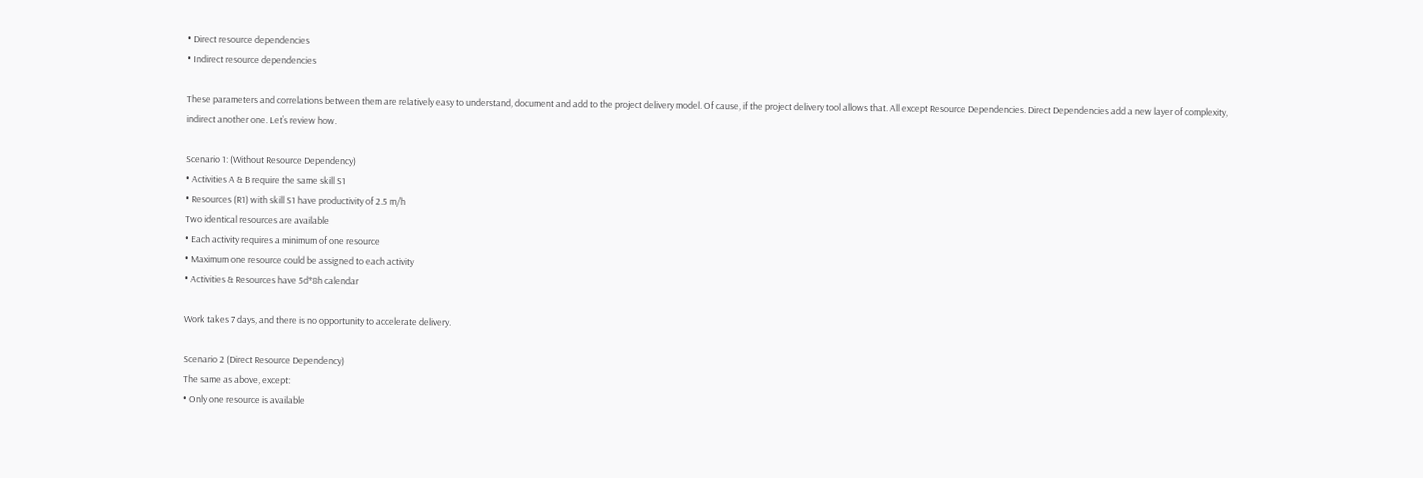• Direct resource dependencies
• Indirect resource dependencies

These parameters and correlations between them are relatively easy to understand, document and add to the project delivery model. Of cause, if the project delivery tool allows that. All except Resource Dependencies. Direct Dependencies add a new layer of complexity, indirect another one. Let’s review how.

Scenario 1: (Without Resource Dependency)
• Activities A & B require the same skill S1
• Resources (R1) with skill S1 have productivity of 2.5 m/h
Two identical resources are available
• Each activity requires a minimum of one resource
• Maximum one resource could be assigned to each activity
• Activities & Resources have 5d*8h calendar

Work takes 7 days, and there is no opportunity to accelerate delivery.

Scenario 2 (Direct Resource Dependency)
The same as above, except:
• Only one resource is available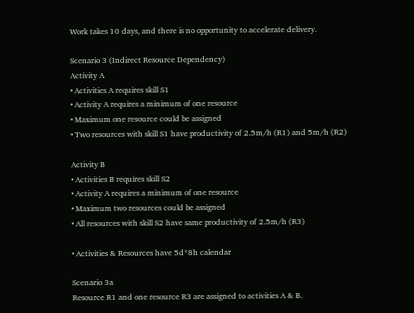Work takes 10 days, and there is no opportunity to accelerate delivery.

Scenario 3 (Indirect Resource Dependency)
Activity A
• Activities A requires skill S1
• Activity A requires a minimum of one resource
• Maximum one resource could be assigned
• Two resources with skill S1 have productivity of 2.5m/h (R1) and 5m/h (R2)

Activity B
• Activities B requires skill S2
• Activity A requires a minimum of one resource
• Maximum two resources could be assigned
• All resources with skill S2 have same productivity of 2.5m/h (R3)

• Activities & Resources have 5d*8h calendar

Scenario 3a
Resource R1 and one resource R3 are assigned to activities A & B.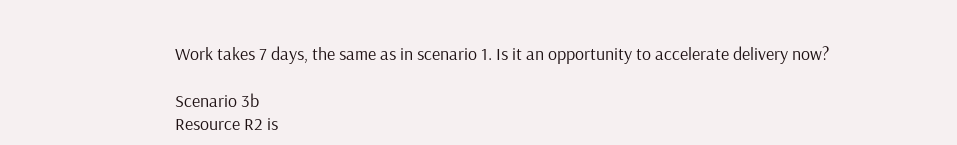Work takes 7 days, the same as in scenario 1. Is it an opportunity to accelerate delivery now?

Scenario 3b
Resource R2 is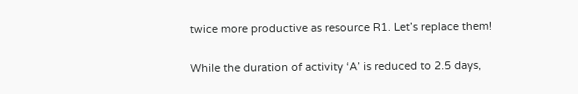twice more productive as resource R1. Let’s replace them!

While the duration of activity ‘A’ is reduced to 2.5 days,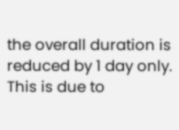the overall duration is reduced by 1 day only. This is due to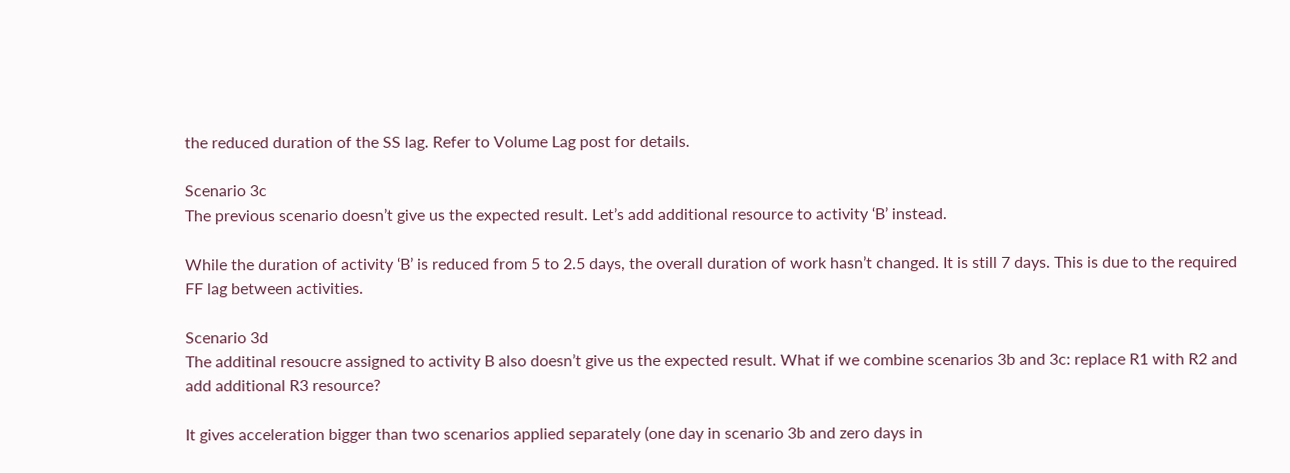the reduced duration of the SS lag. Refer to Volume Lag post for details.

Scenario 3c
The previous scenario doesn’t give us the expected result. Let’s add additional resource to activity ‘B’ instead.

While the duration of activity ‘B’ is reduced from 5 to 2.5 days, the overall duration of work hasn’t changed. It is still 7 days. This is due to the required FF lag between activities.

Scenario 3d
The additinal resoucre assigned to activity B also doesn’t give us the expected result. What if we combine scenarios 3b and 3c: replace R1 with R2 and add additional R3 resource?

It gives acceleration bigger than two scenarios applied separately (one day in scenario 3b and zero days in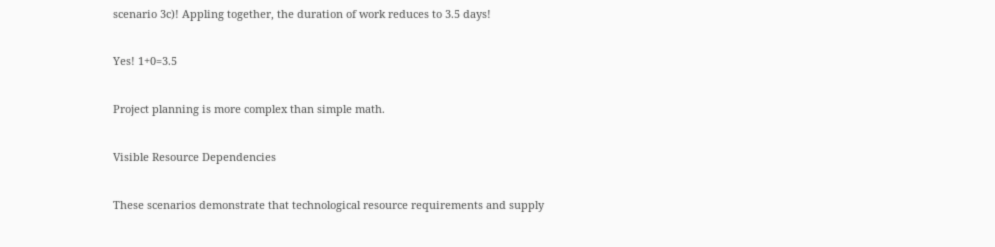scenario 3c)! Appling together, the duration of work reduces to 3.5 days!

Yes! 1+0=3.5

Project planning is more complex than simple math.

Visible Resource Dependencies

These scenarios demonstrate that technological resource requirements and supply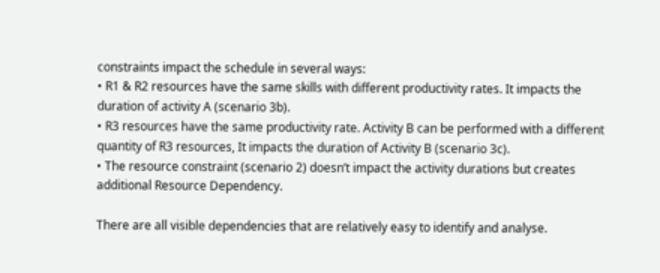constraints impact the schedule in several ways:
• R1 & R2 resources have the same skills with different productivity rates. It impacts the duration of activity A (scenario 3b).
• R3 resources have the same productivity rate. Activity B can be performed with a different quantity of R3 resources, It impacts the duration of Activity B (scenario 3c).
• The resource constraint (scenario 2) doesn’t impact the activity durations but creates additional Resource Dependency.

There are all visible dependencies that are relatively easy to identify and analyse.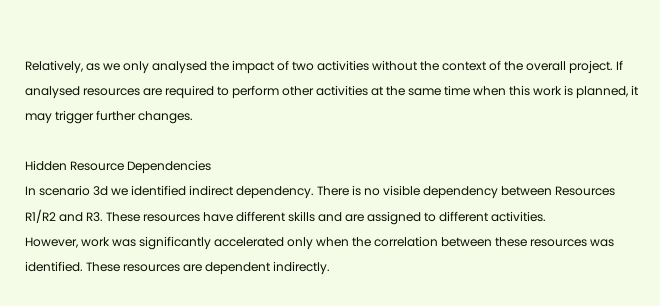Relatively, as we only analysed the impact of two activities without the context of the overall project. If analysed resources are required to perform other activities at the same time when this work is planned, it may trigger further changes.

Hidden Resource Dependencies
In scenario 3d we identified indirect dependency. There is no visible dependency between Resources R1/R2 and R3. These resources have different skills and are assigned to different activities.
However, work was significantly accelerated only when the correlation between these resources was identified. These resources are dependent indirectly.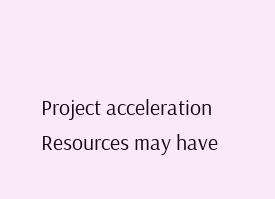Project acceleration
Resources may have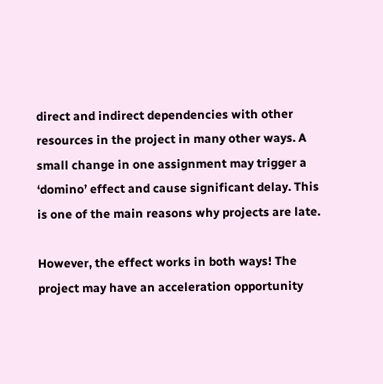direct and indirect dependencies with other resources in the project in many other ways. A small change in one assignment may trigger a ‘domino’ effect and cause significant delay. This is one of the main reasons why projects are late.

However, the effect works in both ways! The project may have an acceleration opportunity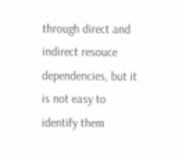through direct and indirect resouce dependencies, but it is not easy to identify them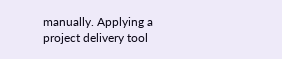manually. Applying a project delivery tool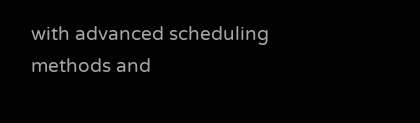with advanced scheduling methods and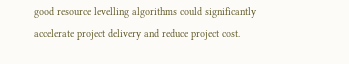good resource levelling algorithms could significantly accelerate project delivery and reduce project cost.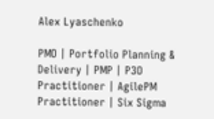Alex Lyaschenko

PMO | Portfolio Planning & Delivery | PMP | P3O Practitioner | AgilePM Practitioner | Six Sigma